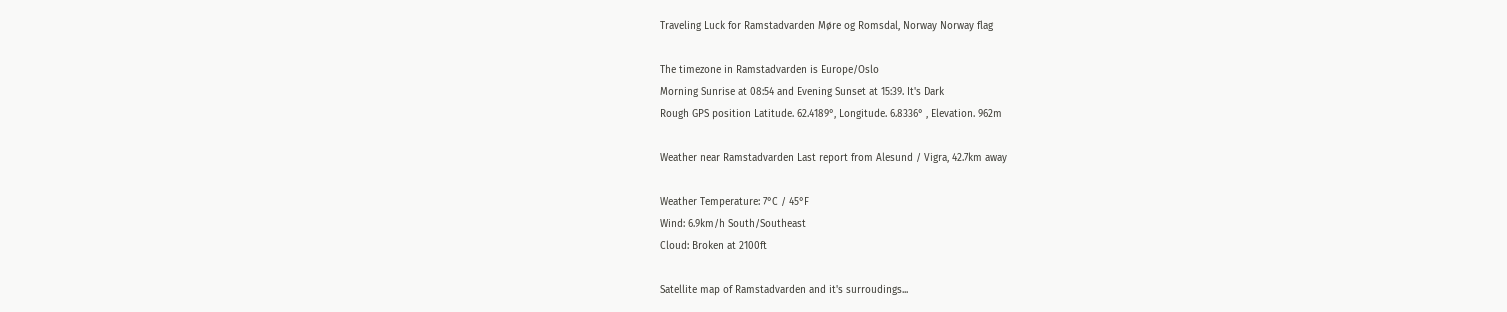Traveling Luck for Ramstadvarden Møre og Romsdal, Norway Norway flag

The timezone in Ramstadvarden is Europe/Oslo
Morning Sunrise at 08:54 and Evening Sunset at 15:39. It's Dark
Rough GPS position Latitude. 62.4189°, Longitude. 6.8336° , Elevation. 962m

Weather near Ramstadvarden Last report from Alesund / Vigra, 42.7km away

Weather Temperature: 7°C / 45°F
Wind: 6.9km/h South/Southeast
Cloud: Broken at 2100ft

Satellite map of Ramstadvarden and it's surroudings...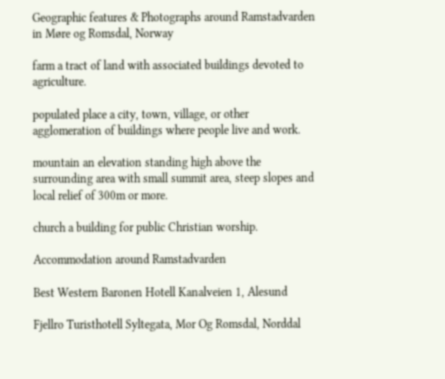Geographic features & Photographs around Ramstadvarden in Møre og Romsdal, Norway

farm a tract of land with associated buildings devoted to agriculture.

populated place a city, town, village, or other agglomeration of buildings where people live and work.

mountain an elevation standing high above the surrounding area with small summit area, steep slopes and local relief of 300m or more.

church a building for public Christian worship.

Accommodation around Ramstadvarden

Best Western Baronen Hotell Kanalveien 1, Alesund

Fjellro Turisthotell Syltegata, Mor Og Romsdal, Norddal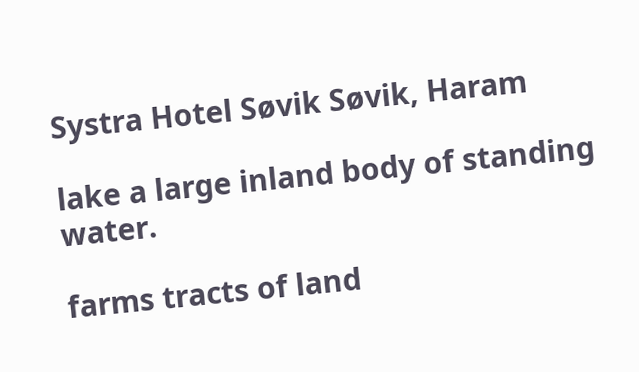Systra Hotel Søvik Søvik, Haram

lake a large inland body of standing water.

farms tracts of land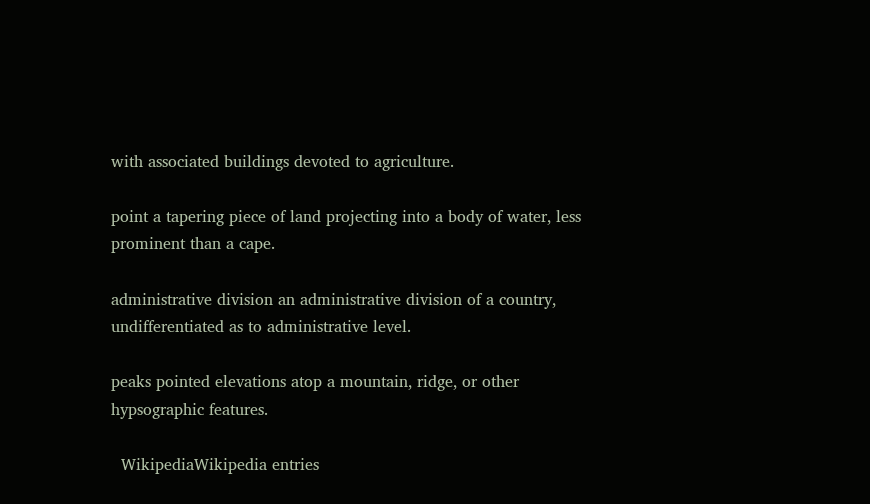with associated buildings devoted to agriculture.

point a tapering piece of land projecting into a body of water, less prominent than a cape.

administrative division an administrative division of a country, undifferentiated as to administrative level.

peaks pointed elevations atop a mountain, ridge, or other hypsographic features.

  WikipediaWikipedia entries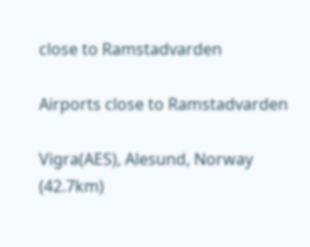close to Ramstadvarden

Airports close to Ramstadvarden

Vigra(AES), Alesund, Norway (42.7km)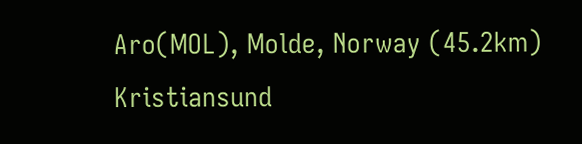Aro(MOL), Molde, Norway (45.2km)
Kristiansund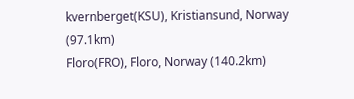kvernberget(KSU), Kristiansund, Norway (97.1km)
Floro(FRO), Floro, Norway (140.2km)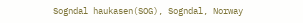Sogndal haukasen(SOG), Sogndal, Norway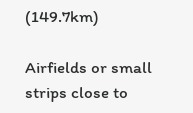(149.7km)

Airfields or small strips close to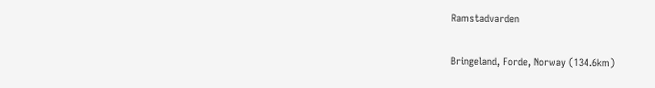Ramstadvarden

Bringeland, Forde, Norway (134.6km)